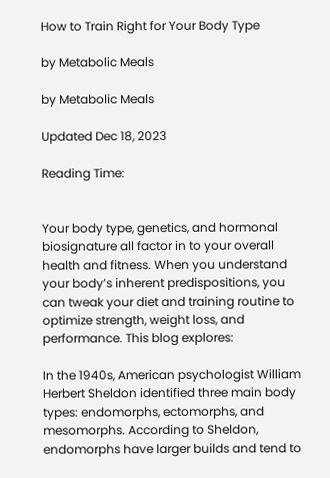How to Train Right for Your Body Type

by Metabolic Meals

by Metabolic Meals

Updated Dec 18, 2023

Reading Time:


Your body type, genetics, and hormonal biosignature all factor in to your overall health and fitness. When you understand your body’s inherent predispositions, you can tweak your diet and training routine to optimize strength, weight loss, and performance. This blog explores:

In the 1940s, American psychologist William Herbert Sheldon identified three main body types: endomorphs, ectomorphs, and mesomorphs. According to Sheldon, endomorphs have larger builds and tend to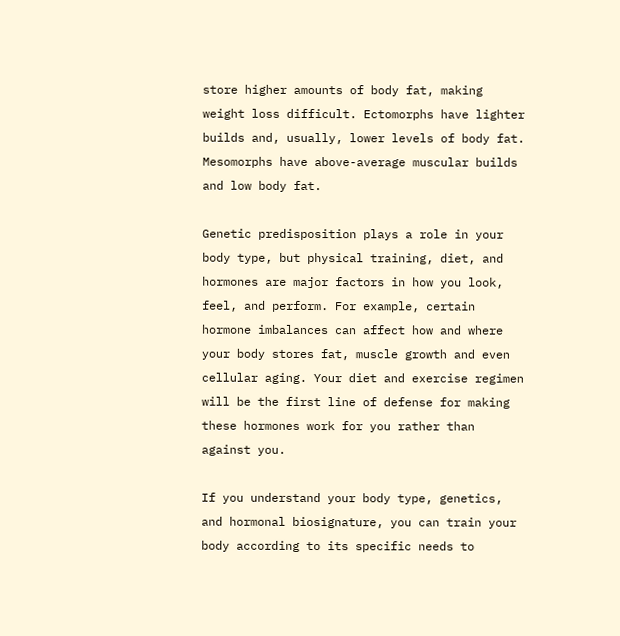store higher amounts of body fat, making weight loss difficult. Ectomorphs have lighter builds and, usually, lower levels of body fat. Mesomorphs have above-average muscular builds and low body fat.

Genetic predisposition plays a role in your body type, but physical training, diet, and hormones are major factors in how you look, feel, and perform. For example, certain hormone imbalances can affect how and where your body stores fat, muscle growth and even cellular aging. Your diet and exercise regimen will be the first line of defense for making these hormones work for you rather than against you.

If you understand your body type, genetics, and hormonal biosignature, you can train your body according to its specific needs to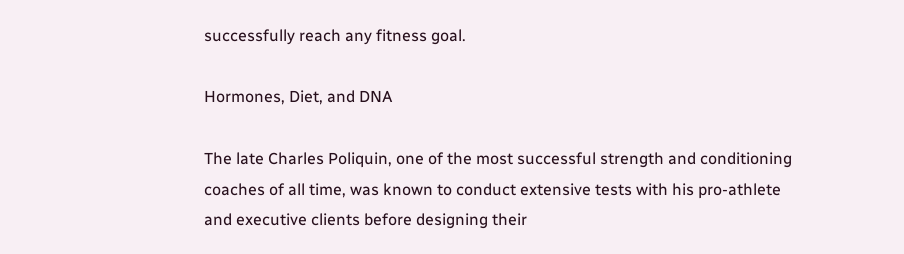successfully reach any fitness goal.

Hormones, Diet, and DNA

The late Charles Poliquin, one of the most successful strength and conditioning coaches of all time, was known to conduct extensive tests with his pro-athlete and executive clients before designing their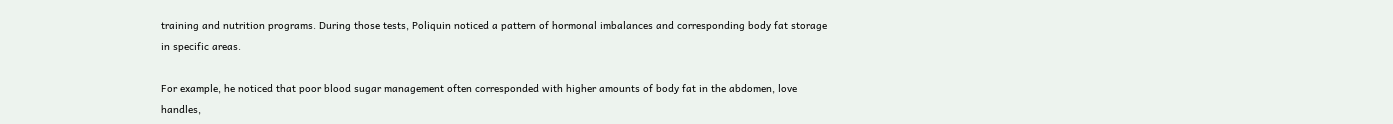training and nutrition programs. During those tests, Poliquin noticed a pattern of hormonal imbalances and corresponding body fat storage in specific areas.

For example, he noticed that poor blood sugar management often corresponded with higher amounts of body fat in the abdomen, love handles,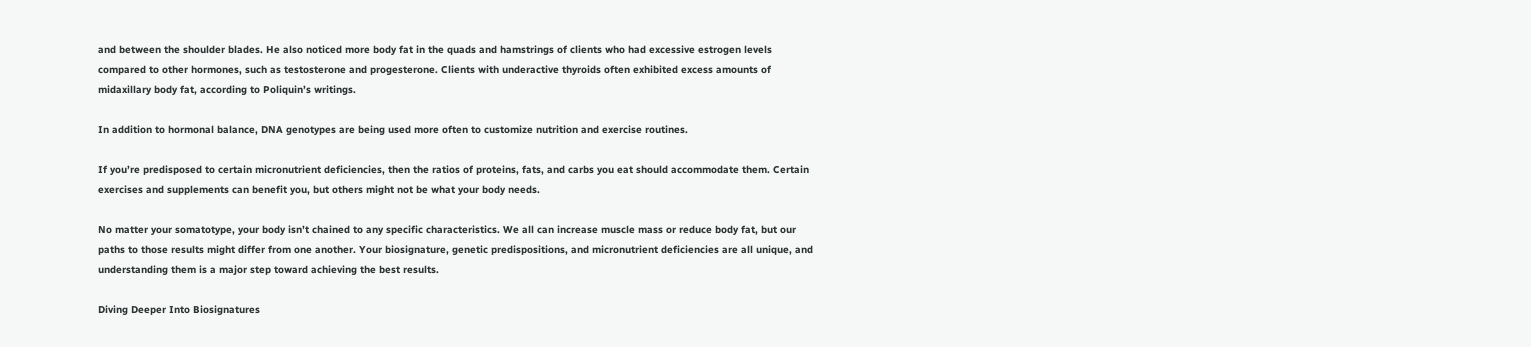and between the shoulder blades. He also noticed more body fat in the quads and hamstrings of clients who had excessive estrogen levels compared to other hormones, such as testosterone and progesterone. Clients with underactive thyroids often exhibited excess amounts of midaxillary body fat, according to Poliquin’s writings.

In addition to hormonal balance, DNA genotypes are being used more often to customize nutrition and exercise routines.

If you’re predisposed to certain micronutrient deficiencies, then the ratios of proteins, fats, and carbs you eat should accommodate them. Certain exercises and supplements can benefit you, but others might not be what your body needs.

No matter your somatotype, your body isn’t chained to any specific characteristics. We all can increase muscle mass or reduce body fat, but our paths to those results might differ from one another. Your biosignature, genetic predispositions, and micronutrient deficiencies are all unique, and understanding them is a major step toward achieving the best results.

Diving Deeper Into Biosignatures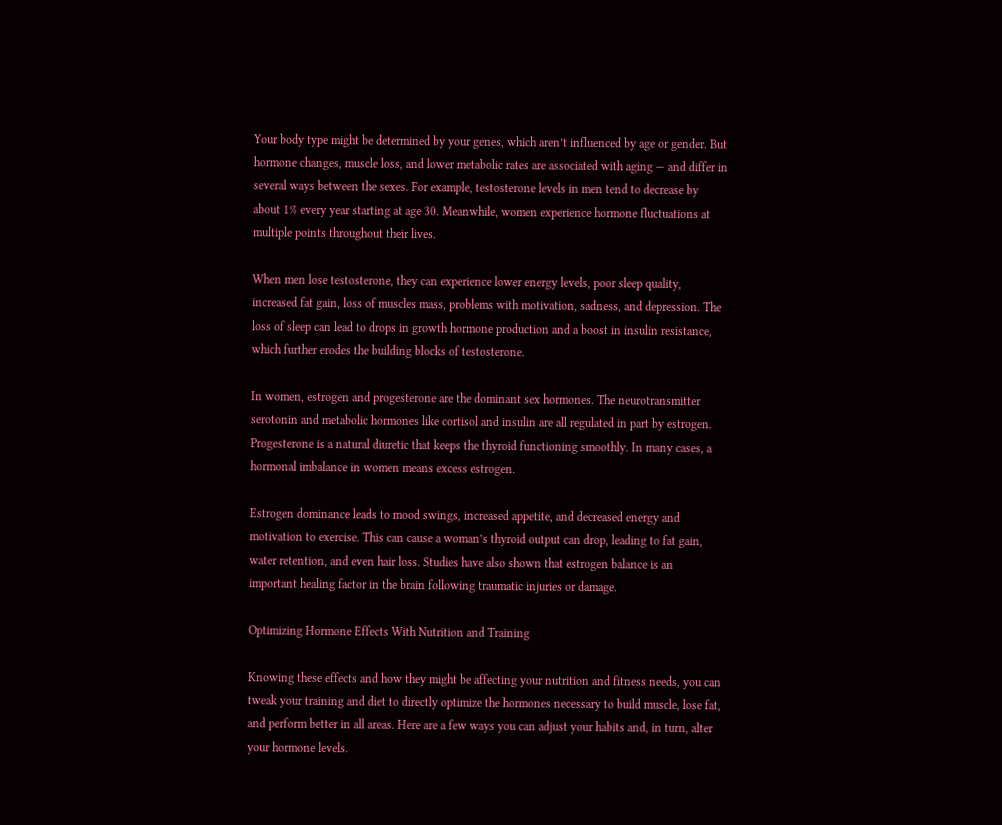Your body type might be determined by your genes, which aren’t influenced by age or gender. But hormone changes, muscle loss, and lower metabolic rates are associated with aging — and differ in several ways between the sexes. For example, testosterone levels in men tend to decrease by about 1% every year starting at age 30. Meanwhile, women experience hormone fluctuations at multiple points throughout their lives.

When men lose testosterone, they can experience lower energy levels, poor sleep quality, increased fat gain, loss of muscles mass, problems with motivation, sadness, and depression. The loss of sleep can lead to drops in growth hormone production and a boost in insulin resistance, which further erodes the building blocks of testosterone.

In women, estrogen and progesterone are the dominant sex hormones. The neurotransmitter serotonin and metabolic hormones like cortisol and insulin are all regulated in part by estrogen. Progesterone is a natural diuretic that keeps the thyroid functioning smoothly. In many cases, a hormonal imbalance in women means excess estrogen.

Estrogen dominance leads to mood swings, increased appetite, and decreased energy and motivation to exercise. This can cause a woman’s thyroid output can drop, leading to fat gain, water retention, and even hair loss. Studies have also shown that estrogen balance is an important healing factor in the brain following traumatic injuries or damage.

Optimizing Hormone Effects With Nutrition and Training

Knowing these effects and how they might be affecting your nutrition and fitness needs, you can tweak your training and diet to directly optimize the hormones necessary to build muscle, lose fat, and perform better in all areas. Here are a few ways you can adjust your habits and, in turn, alter your hormone levels.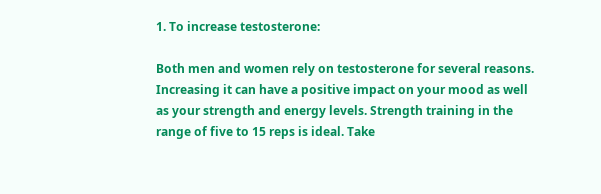1. To increase testosterone:

Both men and women rely on testosterone for several reasons. Increasing it can have a positive impact on your mood as well as your strength and energy levels. Strength training in the range of five to 15 reps is ideal. Take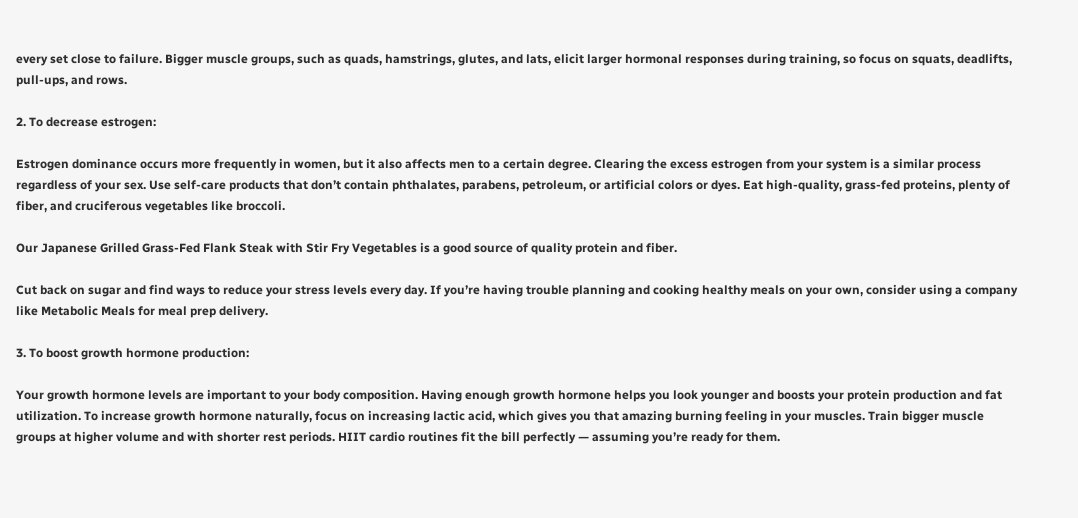every set close to failure. Bigger muscle groups, such as quads, hamstrings, glutes, and lats, elicit larger hormonal responses during training, so focus on squats, deadlifts, pull-ups, and rows.

2. To decrease estrogen:

Estrogen dominance occurs more frequently in women, but it also affects men to a certain degree. Clearing the excess estrogen from your system is a similar process regardless of your sex. Use self-care products that don’t contain phthalates, parabens, petroleum, or artificial colors or dyes. Eat high-quality, grass-fed proteins, plenty of fiber, and cruciferous vegetables like broccoli.

Our Japanese Grilled Grass-Fed Flank Steak with Stir Fry Vegetables is a good source of quality protein and fiber.

Cut back on sugar and find ways to reduce your stress levels every day. If you’re having trouble planning and cooking healthy meals on your own, consider using a company like Metabolic Meals for meal prep delivery.

3. To boost growth hormone production:

Your growth hormone levels are important to your body composition. Having enough growth hormone helps you look younger and boosts your protein production and fat utilization. To increase growth hormone naturally, focus on increasing lactic acid, which gives you that amazing burning feeling in your muscles. Train bigger muscle groups at higher volume and with shorter rest periods. HIIT cardio routines fit the bill perfectly — assuming you’re ready for them.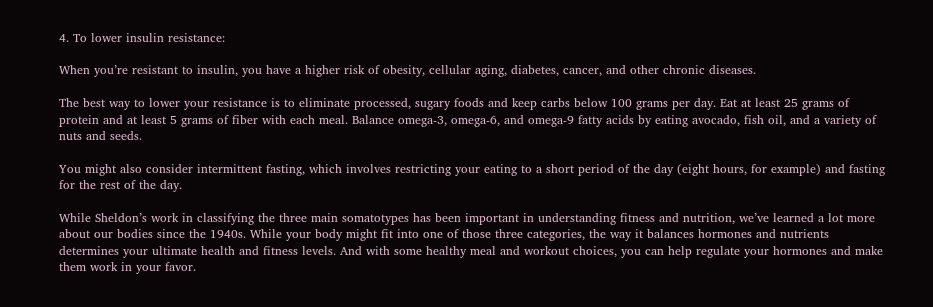4. To lower insulin resistance:

When you’re resistant to insulin, you have a higher risk of obesity, cellular aging, diabetes, cancer, and other chronic diseases.

The best way to lower your resistance is to eliminate processed, sugary foods and keep carbs below 100 grams per day. Eat at least 25 grams of protein and at least 5 grams of fiber with each meal. Balance omega-3, omega-6, and omega-9 fatty acids by eating avocado, fish oil, and a variety of nuts and seeds.

You might also consider intermittent fasting, which involves restricting your eating to a short period of the day (eight hours, for example) and fasting for the rest of the day.

While Sheldon’s work in classifying the three main somatotypes has been important in understanding fitness and nutrition, we’ve learned a lot more about our bodies since the 1940s. While your body might fit into one of those three categories, the way it balances hormones and nutrients determines your ultimate health and fitness levels. And with some healthy meal and workout choices, you can help regulate your hormones and make them work in your favor.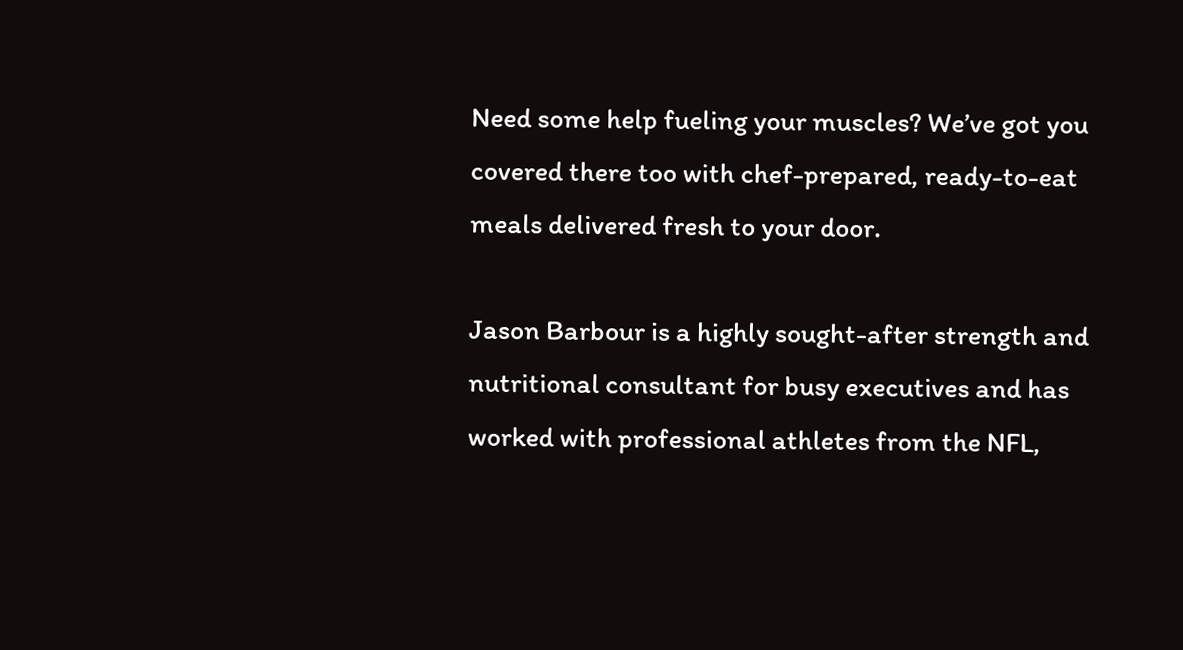Need some help fueling your muscles? We’ve got you covered there too with chef-prepared, ready-to-eat meals delivered fresh to your door.

Jason Barbour is a highly sought-after strength and nutritional consultant for busy executives and has worked with professional athletes from the NFL,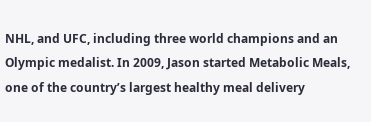NHL, and UFC, including three world champions and an Olympic medalist. In 2009, Jason started Metabolic Meals, one of the country’s largest healthy meal delivery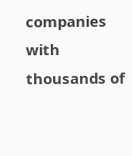companies with thousands of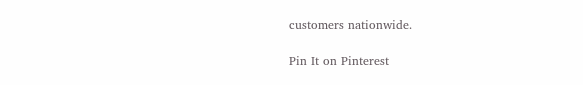customers nationwide.

Pin It on Pinterest